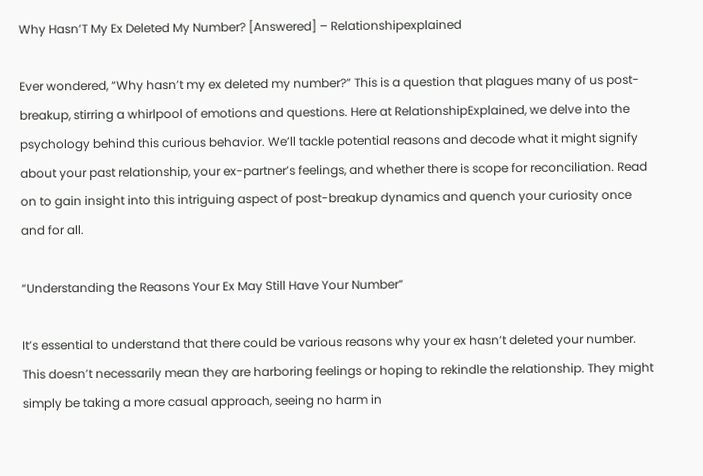Why Hasn’T My Ex Deleted My Number? [Answered] – Relationshipexplained

Ever wondered, “Why hasn’t my ex deleted my number?” This is a question that plagues many of us post-breakup, stirring a whirlpool of emotions and questions. Here at RelationshipExplained, we delve into the psychology behind this curious behavior. We’ll tackle potential reasons and decode what it might signify about your past relationship, your ex-partner’s feelings, and whether there is scope for reconciliation. Read on to gain insight into this intriguing aspect of post-breakup dynamics and quench your curiosity once and for all.

“Understanding the Reasons Your Ex May Still Have Your Number”

It’s essential to understand that there could be various reasons why your ex hasn’t deleted your number. This doesn’t necessarily mean they are harboring feelings or hoping to rekindle the relationship. They might simply be taking a more casual approach, seeing no harm in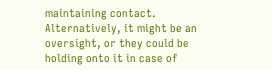maintaining contact. Alternatively, it might be an oversight, or they could be holding onto it in case of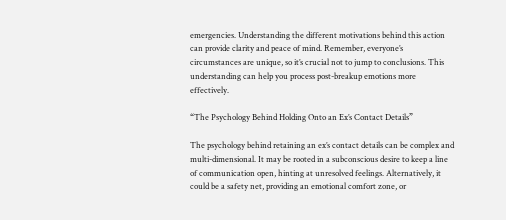emergencies. Understanding the different motivations behind this action can provide clarity and peace of mind. Remember, everyone’s circumstances are unique, so it’s crucial not to jump to conclusions. This understanding can help you process post-breakup emotions more effectively.

“The Psychology Behind Holding Onto an Ex’s Contact Details”

The psychology behind retaining an ex’s contact details can be complex and multi-dimensional. It may be rooted in a subconscious desire to keep a line of communication open, hinting at unresolved feelings. Alternatively, it could be a safety net, providing an emotional comfort zone, or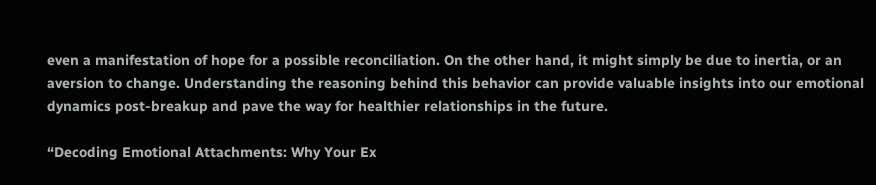even a manifestation of hope for a possible reconciliation. On the other hand, it might simply be due to inertia, or an aversion to change. Understanding the reasoning behind this behavior can provide valuable insights into our emotional dynamics post-breakup and pave the way for healthier relationships in the future.

“Decoding Emotional Attachments: Why Your Ex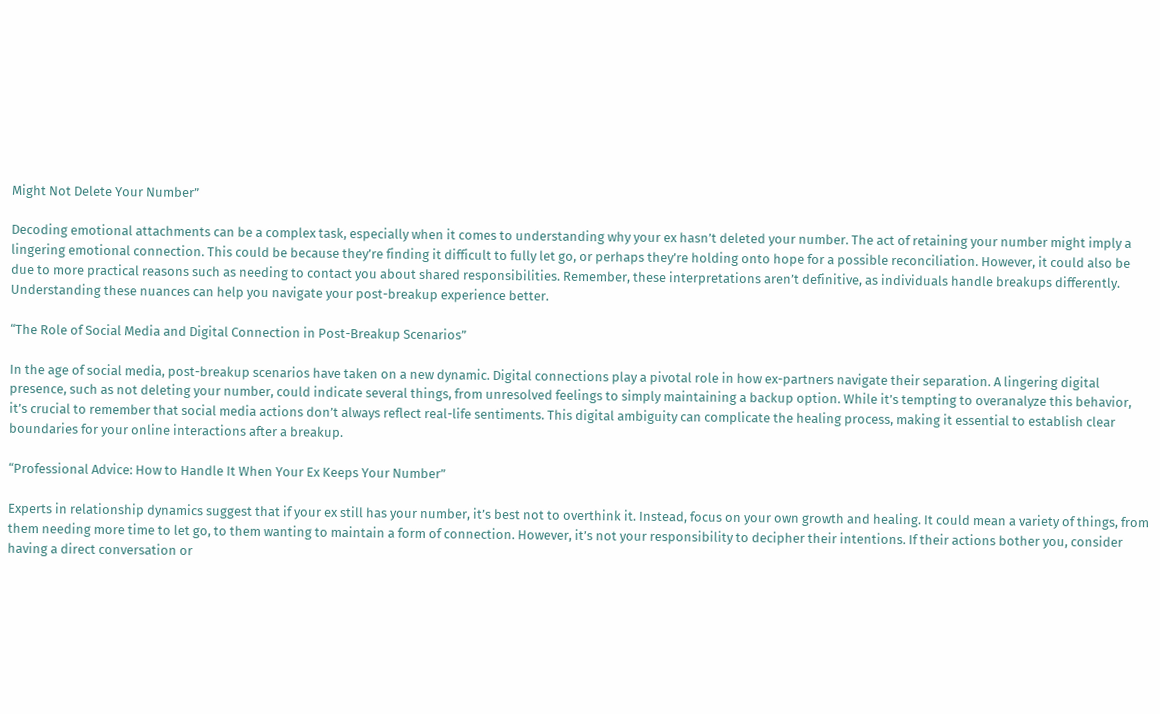Might Not Delete Your Number”

Decoding emotional attachments can be a complex task, especially when it comes to understanding why your ex hasn’t deleted your number. The act of retaining your number might imply a lingering emotional connection. This could be because they’re finding it difficult to fully let go, or perhaps they’re holding onto hope for a possible reconciliation. However, it could also be due to more practical reasons such as needing to contact you about shared responsibilities. Remember, these interpretations aren’t definitive, as individuals handle breakups differently. Understanding these nuances can help you navigate your post-breakup experience better.

“The Role of Social Media and Digital Connection in Post-Breakup Scenarios”

In the age of social media, post-breakup scenarios have taken on a new dynamic. Digital connections play a pivotal role in how ex-partners navigate their separation. A lingering digital presence, such as not deleting your number, could indicate several things, from unresolved feelings to simply maintaining a backup option. While it’s tempting to overanalyze this behavior, it’s crucial to remember that social media actions don’t always reflect real-life sentiments. This digital ambiguity can complicate the healing process, making it essential to establish clear boundaries for your online interactions after a breakup.

“Professional Advice: How to Handle It When Your Ex Keeps Your Number”

Experts in relationship dynamics suggest that if your ex still has your number, it’s best not to overthink it. Instead, focus on your own growth and healing. It could mean a variety of things, from them needing more time to let go, to them wanting to maintain a form of connection. However, it’s not your responsibility to decipher their intentions. If their actions bother you, consider having a direct conversation or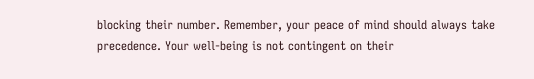blocking their number. Remember, your peace of mind should always take precedence. Your well-being is not contingent on their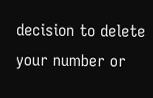decision to delete your number or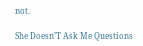not.

She Doesn’T Ask Me Questions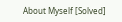About Myself [Solved]